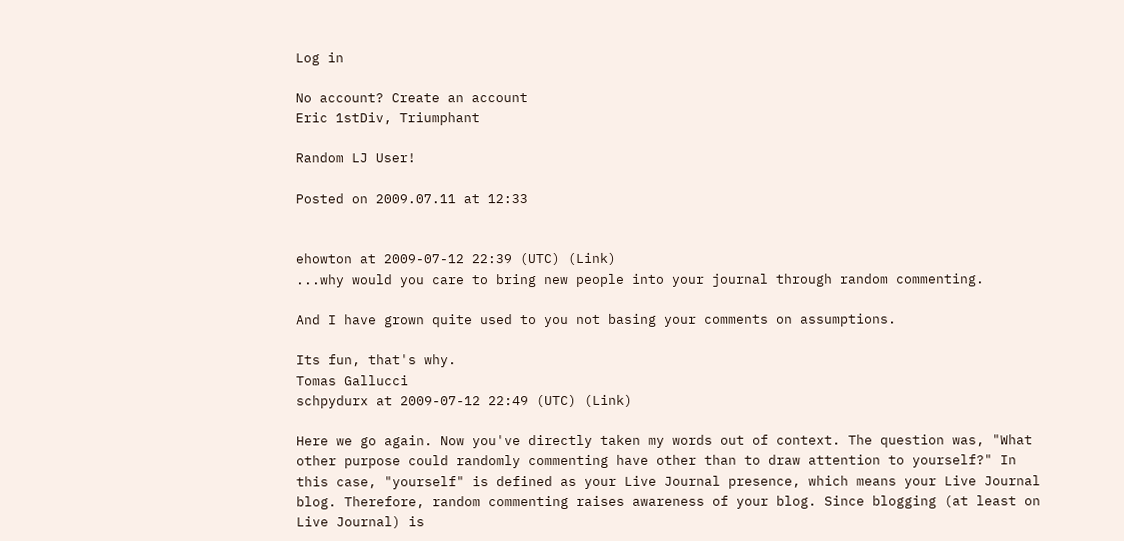Log in

No account? Create an account
Eric 1stDiv, Triumphant

Random LJ User!

Posted on 2009.07.11 at 12:33


ehowton at 2009-07-12 22:39 (UTC) (Link)
...why would you care to bring new people into your journal through random commenting.

And I have grown quite used to you not basing your comments on assumptions.

Its fun, that's why.
Tomas Gallucci
schpydurx at 2009-07-12 22:49 (UTC) (Link)

Here we go again. Now you've directly taken my words out of context. The question was, "What other purpose could randomly commenting have other than to draw attention to yourself?" In this case, "yourself" is defined as your Live Journal presence, which means your Live Journal blog. Therefore, random commenting raises awareness of your blog. Since blogging (at least on Live Journal) is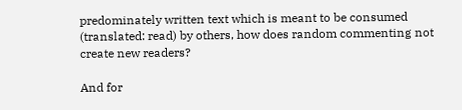predominately written text which is meant to be consumed (translated: read) by others, how does random commenting not create new readers?

And for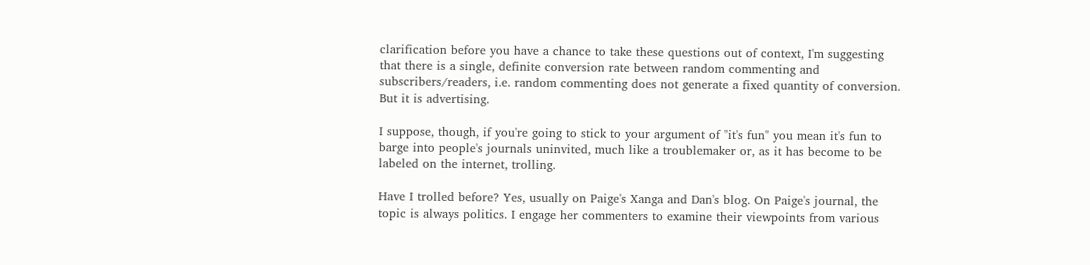clarification before you have a chance to take these questions out of context, I'm suggesting that there is a single, definite conversion rate between random commenting and subscribers/readers, i.e. random commenting does not generate a fixed quantity of conversion. But it is advertising.

I suppose, though, if you're going to stick to your argument of "it's fun" you mean it's fun to barge into people's journals uninvited, much like a troublemaker or, as it has become to be labeled on the internet, trolling.

Have I trolled before? Yes, usually on Paige's Xanga and Dan's blog. On Paige's journal, the topic is always politics. I engage her commenters to examine their viewpoints from various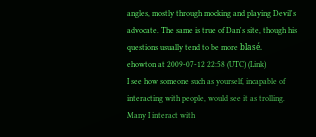angles, mostly through mocking and playing Devil's advocate. The same is true of Dan's site, though his questions usually tend to be more blasé.
ehowton at 2009-07-12 22:58 (UTC) (Link)
I see how someone such as yourself, incapable of interacting with people, would see it as trolling. Many I interact with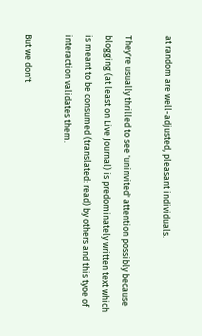at random are well-adjusted, pleasant individuals.

They're usually thrilled to see 'uninvited' attention possibly because blogging (at least on Live Journal) is predominately written text which is meant to be consumed (translated: read) by others and this tyoe of interaction validates them.

But we don't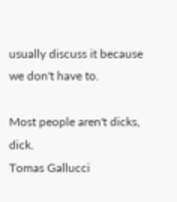usually discuss it because we don't have to.

Most people aren't dicks, dick.
Tomas Gallucci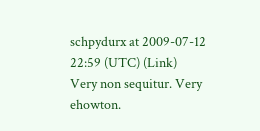schpydurx at 2009-07-12 22:59 (UTC) (Link)
Very non sequitur. Very ehowton.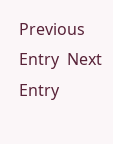Previous Entry  Next Entry